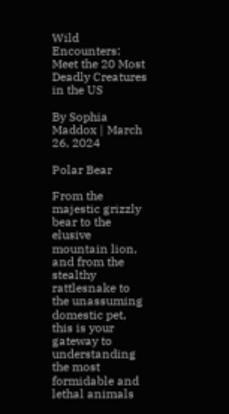Wild Encounters: Meet the 20 Most Deadly Creatures in the US

By Sophia Maddox | March 26, 2024

Polar Bear

From the majestic grizzly bear to the elusive mountain lion, and from the stealthy rattlesnake to the unassuming domestic pet, this is your gateway to understanding the most formidable and lethal animals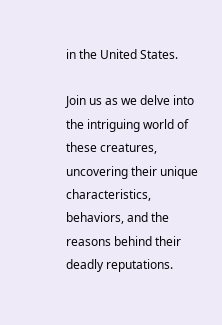in the United States.

Join us as we delve into the intriguing world of these creatures, uncovering their unique characteristics, behaviors, and the reasons behind their deadly reputations.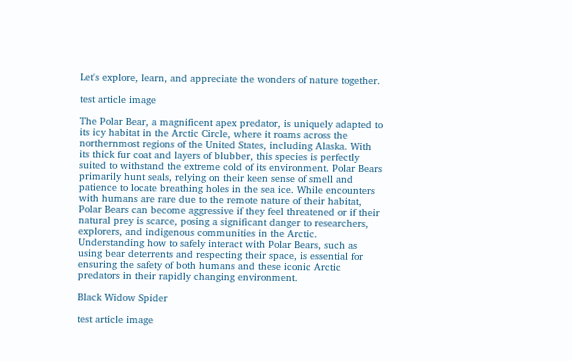Let's explore, learn, and appreciate the wonders of nature together.

test article image

The Polar Bear, a magnificent apex predator, is uniquely adapted to its icy habitat in the Arctic Circle, where it roams across the northernmost regions of the United States, including Alaska. With its thick fur coat and layers of blubber, this species is perfectly suited to withstand the extreme cold of its environment. Polar Bears primarily hunt seals, relying on their keen sense of smell and patience to locate breathing holes in the sea ice. While encounters with humans are rare due to the remote nature of their habitat, Polar Bears can become aggressive if they feel threatened or if their natural prey is scarce, posing a significant danger to researchers, explorers, and indigenous communities in the Arctic. Understanding how to safely interact with Polar Bears, such as using bear deterrents and respecting their space, is essential for ensuring the safety of both humans and these iconic Arctic predators in their rapidly changing environment.

Black Widow Spider

test article image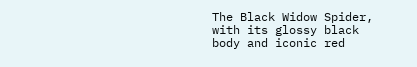The Black Widow Spider, with its glossy black body and iconic red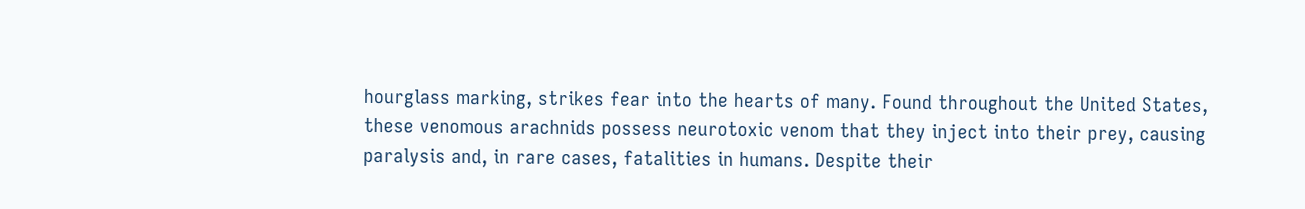hourglass marking, strikes fear into the hearts of many. Found throughout the United States, these venomous arachnids possess neurotoxic venom that they inject into their prey, causing paralysis and, in rare cases, fatalities in humans. Despite their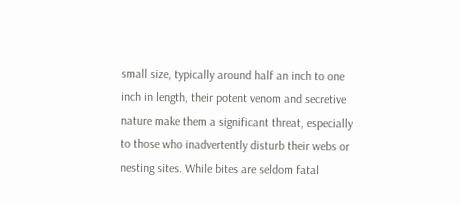small size, typically around half an inch to one inch in length, their potent venom and secretive nature make them a significant threat, especially to those who inadvertently disturb their webs or nesting sites. While bites are seldom fatal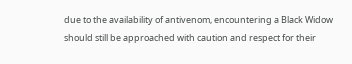due to the availability of antivenom, encountering a Black Widow should still be approached with caution and respect for their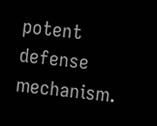potent defense mechanism.